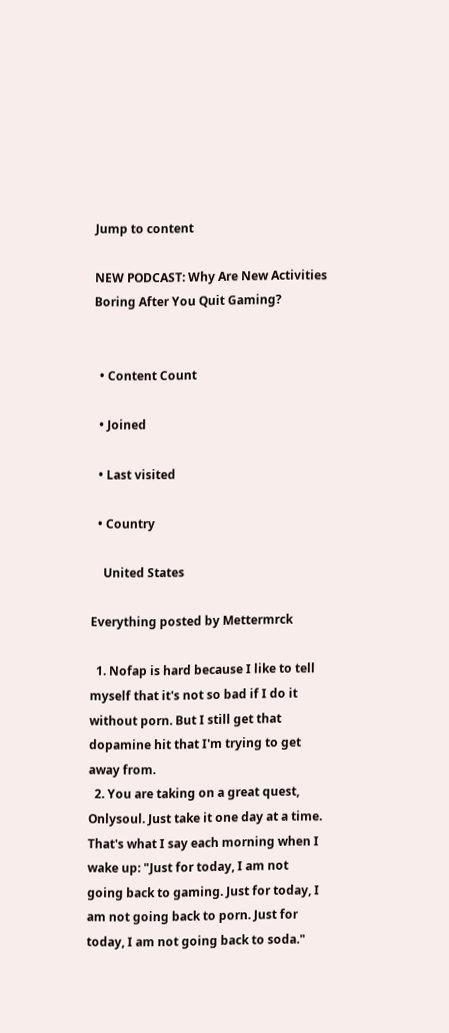Jump to content

NEW PODCAST: Why Are New Activities Boring After You Quit Gaming?


  • Content Count

  • Joined

  • Last visited

  • Country

    United States

Everything posted by Mettermrck

  1. Nofap is hard because I like to tell myself that it's not so bad if I do it without porn. But I still get that dopamine hit that I'm trying to get away from.
  2. You are taking on a great quest, Onlysoul. Just take it one day at a time. That's what I say each morning when I wake up: "Just for today, I am not going back to gaming. Just for today, I am not going back to porn. Just for today, I am not going back to soda."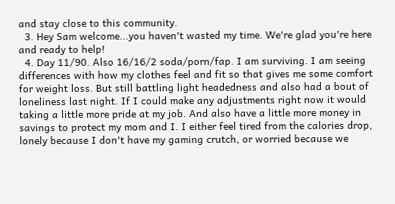and stay close to this community.
  3. Hey Sam welcome...you haven't wasted my time. We're glad you're here and ready to help!
  4. Day 11/90. Also 16/16/2 soda/porn/fap. I am surviving. I am seeing differences with how my clothes feel and fit so that gives me some comfort for weight loss. But still battling light headedness and also had a bout of loneliness last night. If I could make any adjustments right now it would taking a little more pride at my job. And also have a little more money in savings to protect my mom and I. I either feel tired from the calories drop, lonely because I don't have my gaming crutch, or worried because we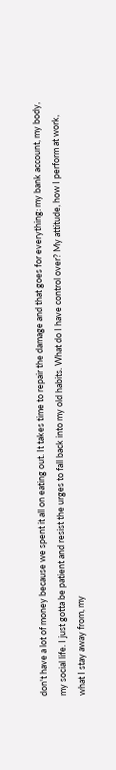don't have a lot of money because we spent it all on eating out. It takes time to repair the damage and that goes for everything: my bank account, my body, my social life. I just gotta be patient and resist the urges to fall back into my old habits. What do I have control over? My attitude, how I perform at work, what I stay away from, my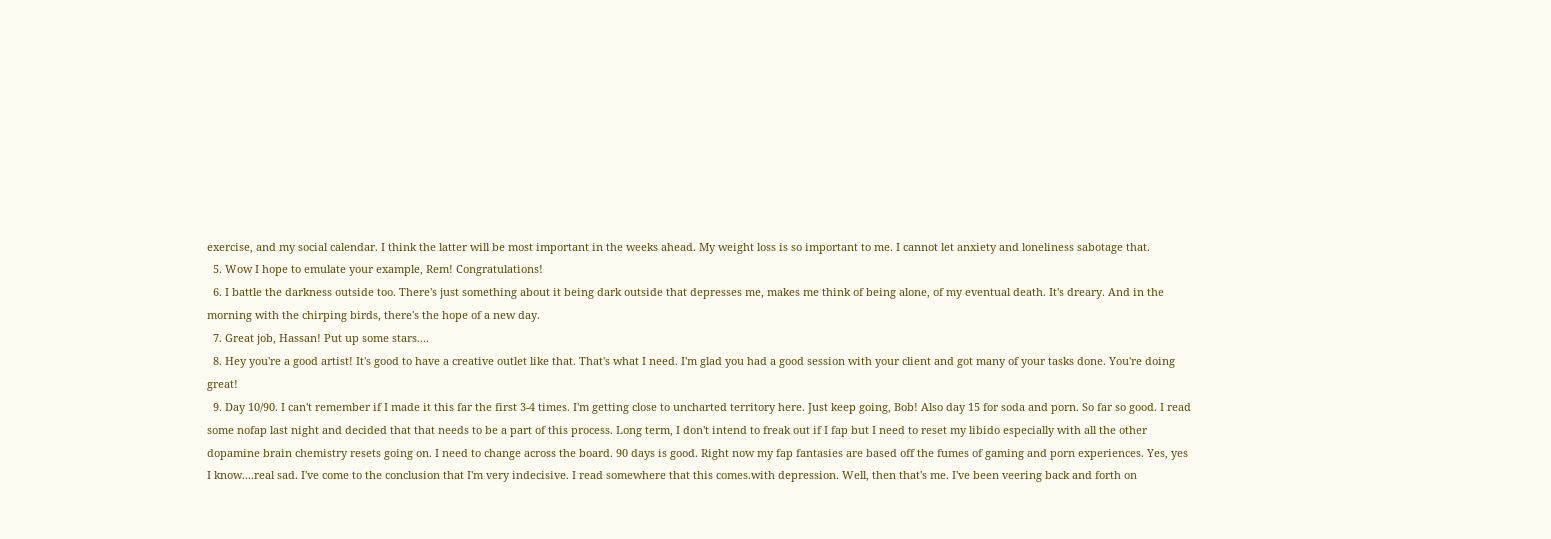exercise, and my social calendar. I think the latter will be most important in the weeks ahead. My weight loss is so important to me. I cannot let anxiety and loneliness sabotage that.
  5. Wow I hope to emulate your example, Rem! Congratulations!
  6. I battle the darkness outside too. There's just something about it being dark outside that depresses me, makes me think of being alone, of my eventual death. It's dreary. And in the morning with the chirping birds, there's the hope of a new day.
  7. Great job, Hassan! Put up some stars....
  8. Hey you're a good artist! It's good to have a creative outlet like that. That's what I need. I'm glad you had a good session with your client and got many of your tasks done. You're doing great!
  9. Day 10/90. I can't remember if I made it this far the first 3-4 times. I'm getting close to uncharted territory here. Just keep going, Bob! Also day 15 for soda and porn. So far so good. I read some nofap last night and decided that that needs to be a part of this process. Long term, I don't intend to freak out if I fap but I need to reset my libido especially with all the other dopamine brain chemistry resets going on. I need to change across the board. 90 days is good. Right now my fap fantasies are based off the fumes of gaming and porn experiences. Yes, yes I know....real sad. I've come to the conclusion that I'm very indecisive. I read somewhere that this comes.with depression. Well, then that's me. I've been veering back and forth on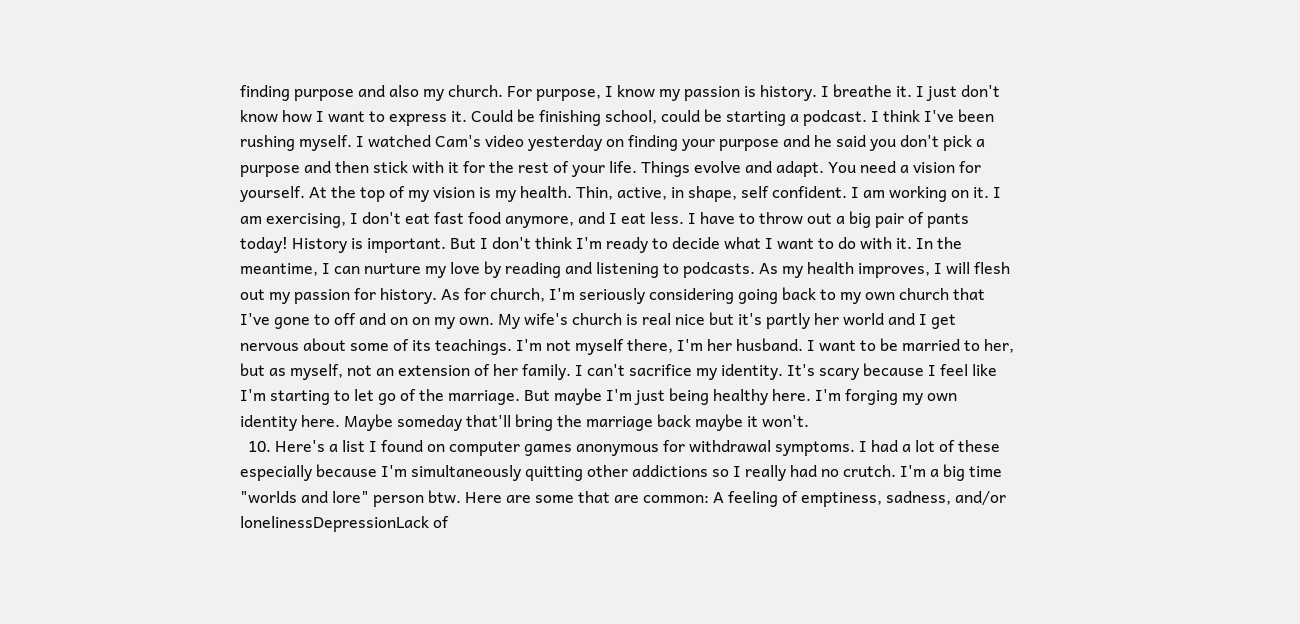finding purpose and also my church. For purpose, I know my passion is history. I breathe it. I just don't know how I want to express it. Could be finishing school, could be starting a podcast. I think I've been rushing myself. I watched Cam's video yesterday on finding your purpose and he said you don't pick a purpose and then stick with it for the rest of your life. Things evolve and adapt. You need a vision for yourself. At the top of my vision is my health. Thin, active, in shape, self confident. I am working on it. I am exercising, I don't eat fast food anymore, and I eat less. I have to throw out a big pair of pants today! History is important. But I don't think I'm ready to decide what I want to do with it. In the meantime, I can nurture my love by reading and listening to podcasts. As my health improves, I will flesh out my passion for history. As for church, I'm seriously considering going back to my own church that I've gone to off and on on my own. My wife's church is real nice but it's partly her world and I get nervous about some of its teachings. I'm not myself there, I'm her husband. I want to be married to her, but as myself, not an extension of her family. I can't sacrifice my identity. It's scary because I feel like I'm starting to let go of the marriage. But maybe I'm just being healthy here. I'm forging my own identity here. Maybe someday that'll bring the marriage back maybe it won't.
  10. Here's a list I found on computer games anonymous for withdrawal symptoms. I had a lot of these especially because I'm simultaneously quitting other addictions so I really had no crutch. I'm a big time "worlds and lore" person btw. Here are some that are common: A feeling of emptiness, sadness, and/or lonelinessDepressionLack of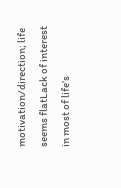motivation/direction; life seems flatLack of interest in most of life’s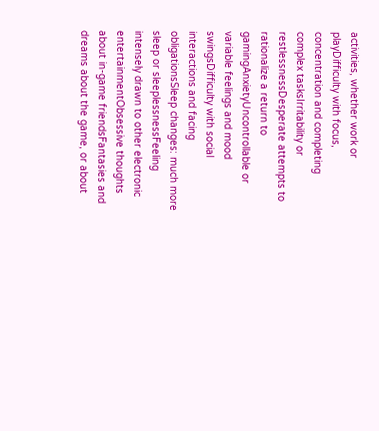activities, whether work or playDifficulty with focus, concentration and completing complex tasksIrritability or restlessnessDesperate attempts to rationalize a return to gamingAnxietyUncontrollable or variable feelings and mood swingsDifficulty with social interactions and facing obligationsSleep changes: much more sleep or sleeplessnessFeeling intensely drawn to other electronic entertainmentObsessive thoughts about in-game friendsFantasies and dreams about the game, or about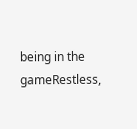being in the gameRestless,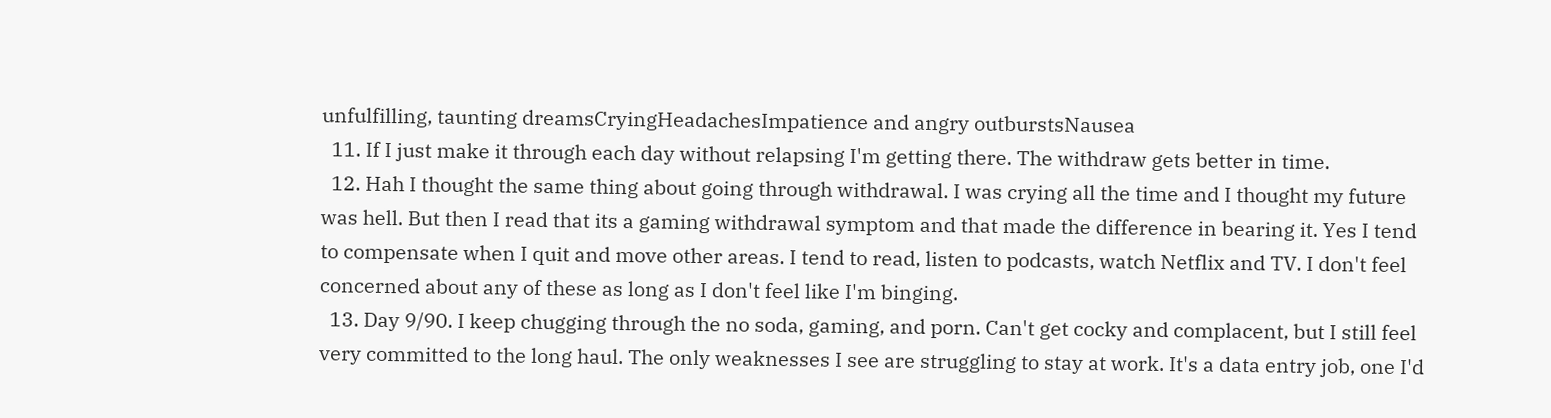unfulfilling, taunting dreamsCryingHeadachesImpatience and angry outburstsNausea
  11. If I just make it through each day without relapsing I'm getting there. The withdraw gets better in time.
  12. Hah I thought the same thing about going through withdrawal. I was crying all the time and I thought my future was hell. But then I read that its a gaming withdrawal symptom and that made the difference in bearing it. Yes I tend to compensate when I quit and move other areas. I tend to read, listen to podcasts, watch Netflix and TV. I don't feel concerned about any of these as long as I don't feel like I'm binging.
  13. Day 9/90. I keep chugging through the no soda, gaming, and porn. Can't get cocky and complacent, but I still feel very committed to the long haul. The only weaknesses I see are struggling to stay at work. It's a data entry job, one I'd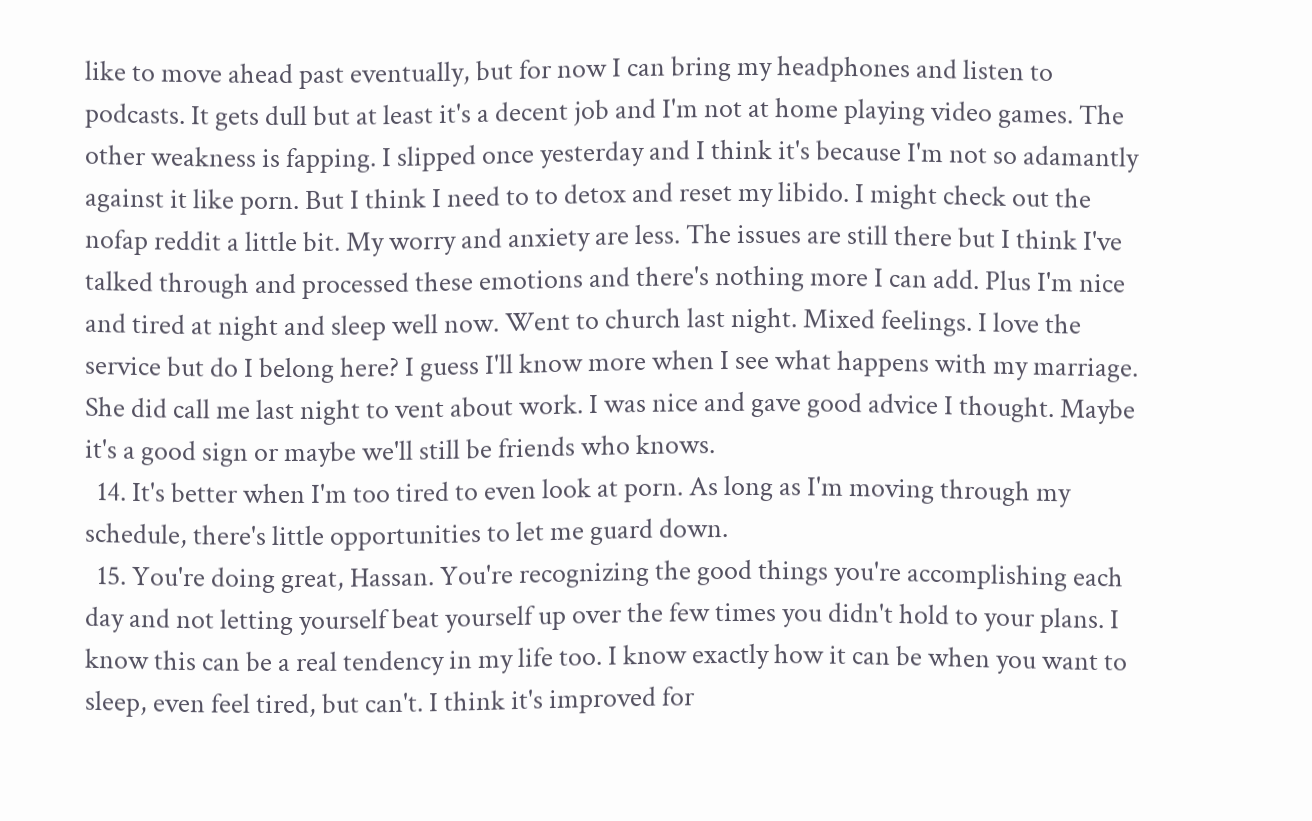like to move ahead past eventually, but for now I can bring my headphones and listen to podcasts. It gets dull but at least it's a decent job and I'm not at home playing video games. The other weakness is fapping. I slipped once yesterday and I think it's because I'm not so adamantly against it like porn. But I think I need to to detox and reset my libido. I might check out the nofap reddit a little bit. My worry and anxiety are less. The issues are still there but I think I've talked through and processed these emotions and there's nothing more I can add. Plus I'm nice and tired at night and sleep well now. Went to church last night. Mixed feelings. I love the service but do I belong here? I guess I'll know more when I see what happens with my marriage. She did call me last night to vent about work. I was nice and gave good advice I thought. Maybe it's a good sign or maybe we'll still be friends who knows.
  14. It's better when I'm too tired to even look at porn. As long as I'm moving through my schedule, there's little opportunities to let me guard down.
  15. You're doing great, Hassan. You're recognizing the good things you're accomplishing each day and not letting yourself beat yourself up over the few times you didn't hold to your plans. I know this can be a real tendency in my life too. I know exactly how it can be when you want to sleep, even feel tired, but can't. I think it's improved for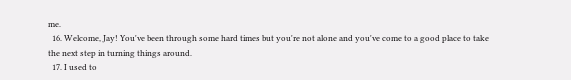me.
  16. Welcome, Jay! You've been through some hard times but you're not alone and you've come to a good place to take the next step in turning things around.
  17. I used to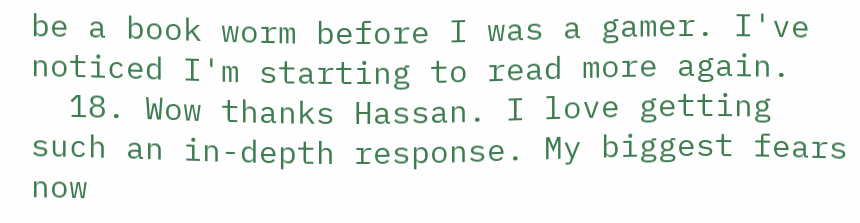be a book worm before I was a gamer. I've noticed I'm starting to read more again.
  18. Wow thanks Hassan. I love getting such an in-depth response. My biggest fears now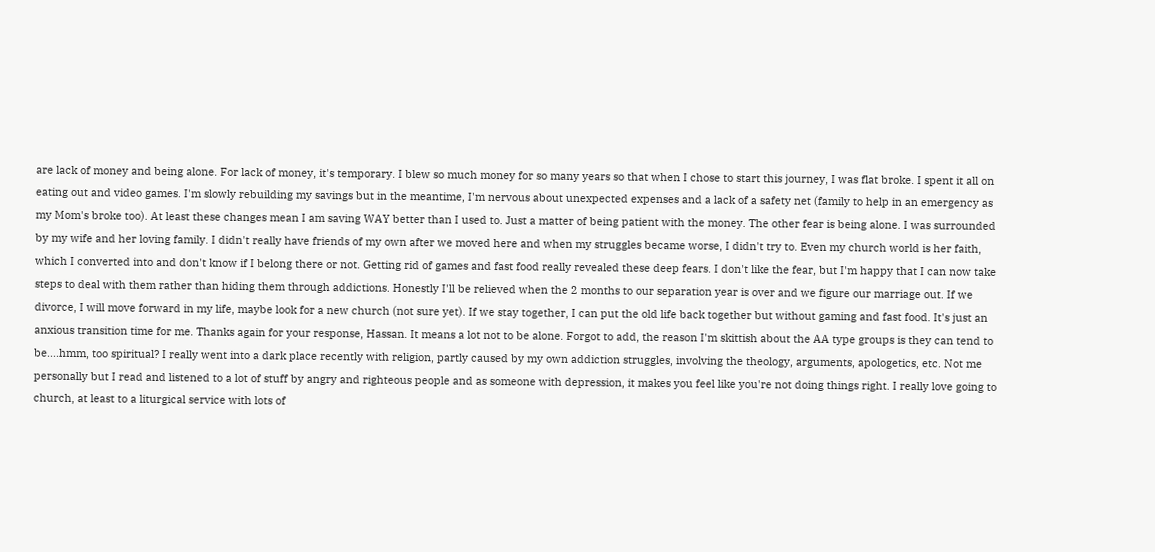are lack of money and being alone. For lack of money, it's temporary. I blew so much money for so many years so that when I chose to start this journey, I was flat broke. I spent it all on eating out and video games. I'm slowly rebuilding my savings but in the meantime, I'm nervous about unexpected expenses and a lack of a safety net (family to help in an emergency as my Mom's broke too). At least these changes mean I am saving WAY better than I used to. Just a matter of being patient with the money. The other fear is being alone. I was surrounded by my wife and her loving family. I didn't really have friends of my own after we moved here and when my struggles became worse, I didn't try to. Even my church world is her faith, which I converted into and don't know if I belong there or not. Getting rid of games and fast food really revealed these deep fears. I don't like the fear, but I'm happy that I can now take steps to deal with them rather than hiding them through addictions. Honestly I'll be relieved when the 2 months to our separation year is over and we figure our marriage out. If we divorce, I will move forward in my life, maybe look for a new church (not sure yet). If we stay together, I can put the old life back together but without gaming and fast food. It's just an anxious transition time for me. Thanks again for your response, Hassan. It means a lot not to be alone. Forgot to add, the reason I'm skittish about the AA type groups is they can tend to be....hmm, too spiritual? I really went into a dark place recently with religion, partly caused by my own addiction struggles, involving the theology, arguments, apologetics, etc. Not me personally but I read and listened to a lot of stuff by angry and righteous people and as someone with depression, it makes you feel like you're not doing things right. I really love going to church, at least to a liturgical service with lots of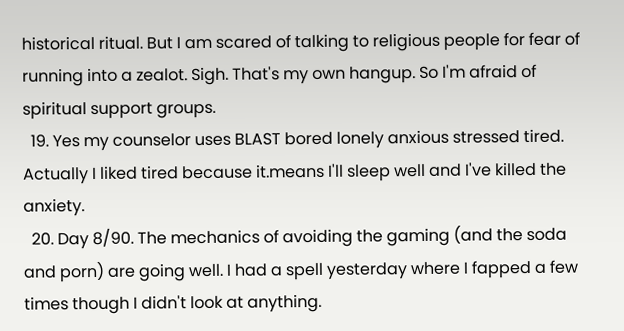historical ritual. But I am scared of talking to religious people for fear of running into a zealot. Sigh. That's my own hangup. So I'm afraid of spiritual support groups.
  19. Yes my counselor uses BLAST bored lonely anxious stressed tired. Actually I liked tired because it.means I'll sleep well and I've killed the anxiety.
  20. Day 8/90. The mechanics of avoiding the gaming (and the soda and porn) are going well. I had a spell yesterday where I fapped a few times though I didn't look at anything.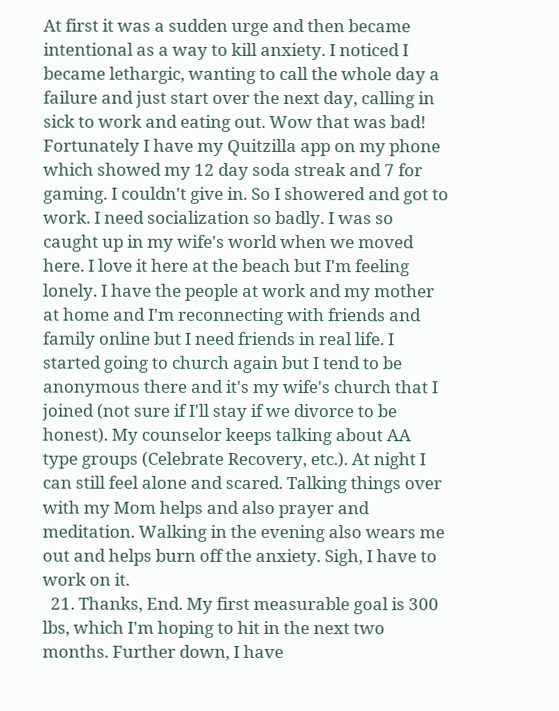At first it was a sudden urge and then became intentional as a way to kill anxiety. I noticed I became lethargic, wanting to call the whole day a failure and just start over the next day, calling in sick to work and eating out. Wow that was bad! Fortunately I have my Quitzilla app on my phone which showed my 12 day soda streak and 7 for gaming. I couldn't give in. So I showered and got to work. I need socialization so badly. I was so caught up in my wife's world when we moved here. I love it here at the beach but I'm feeling lonely. I have the people at work and my mother at home and I'm reconnecting with friends and family online but I need friends in real life. I started going to church again but I tend to be anonymous there and it's my wife's church that I joined (not sure if I'll stay if we divorce to be honest). My counselor keeps talking about AA type groups (Celebrate Recovery, etc.). At night I can still feel alone and scared. Talking things over with my Mom helps and also prayer and meditation. Walking in the evening also wears me out and helps burn off the anxiety. Sigh, I have to work on it.
  21. Thanks, End. My first measurable goal is 300 lbs, which I'm hoping to hit in the next two months. Further down, I have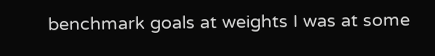benchmark goals at weights I was at some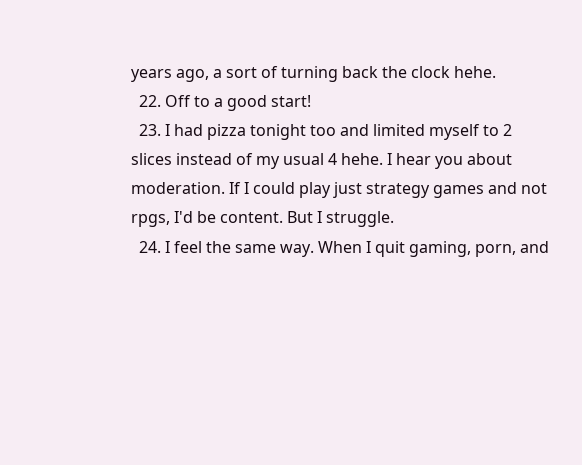years ago, a sort of turning back the clock hehe.
  22. Off to a good start!
  23. I had pizza tonight too and limited myself to 2 slices instead of my usual 4 hehe. I hear you about moderation. If I could play just strategy games and not rpgs, I'd be content. But I struggle.
  24. I feel the same way. When I quit gaming, porn, and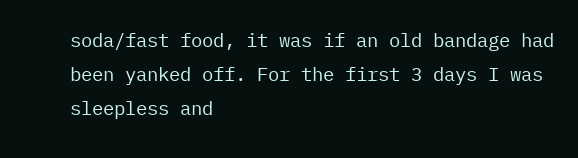soda/fast food, it was if an old bandage had been yanked off. For the first 3 days I was sleepless and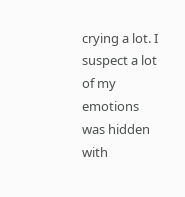crying a lot. I suspect a lot of my emotions was hidden with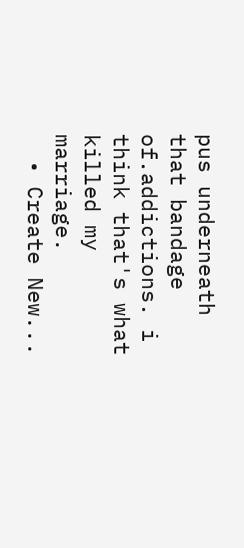pus underneath that bandage of.addictions. i think that's what killed my marriage.
  • Create New...